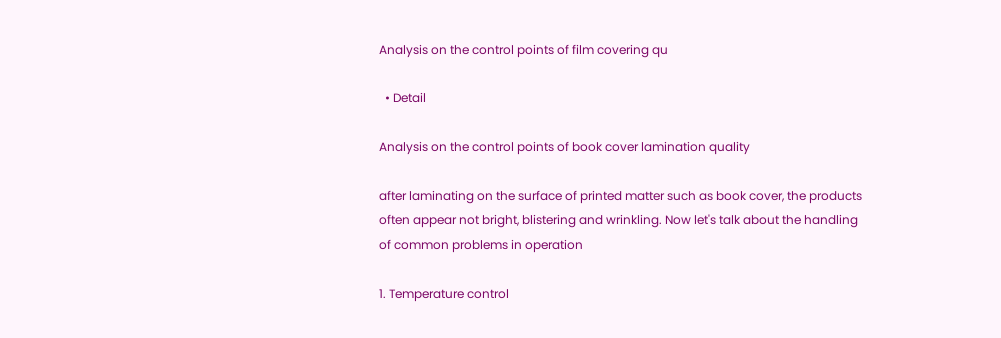Analysis on the control points of film covering qu

  • Detail

Analysis on the control points of book cover lamination quality

after laminating on the surface of printed matter such as book cover, the products often appear not bright, blistering and wrinkling. Now let's talk about the handling of common problems in operation

1. Temperature control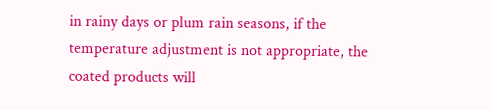in rainy days or plum rain seasons, if the temperature adjustment is not appropriate, the coated products will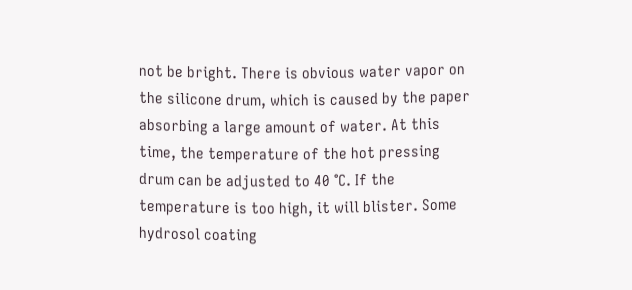not be bright. There is obvious water vapor on the silicone drum, which is caused by the paper absorbing a large amount of water. At this time, the temperature of the hot pressing drum can be adjusted to 40 ℃. If the temperature is too high, it will blister. Some hydrosol coating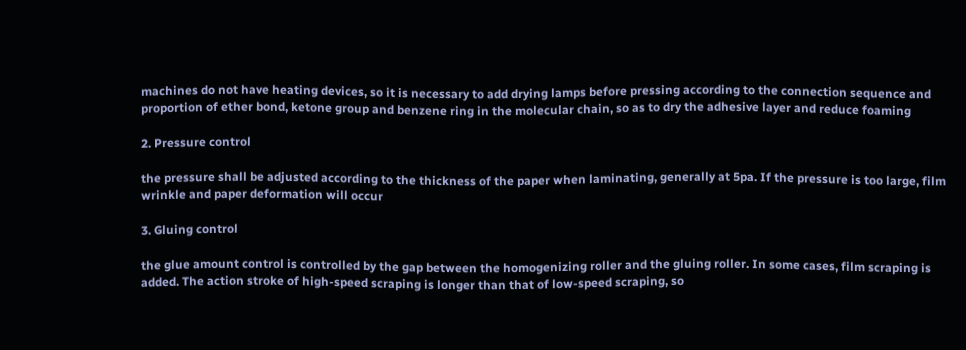machines do not have heating devices, so it is necessary to add drying lamps before pressing according to the connection sequence and proportion of ether bond, ketone group and benzene ring in the molecular chain, so as to dry the adhesive layer and reduce foaming

2. Pressure control

the pressure shall be adjusted according to the thickness of the paper when laminating, generally at 5pa. If the pressure is too large, film wrinkle and paper deformation will occur

3. Gluing control

the glue amount control is controlled by the gap between the homogenizing roller and the gluing roller. In some cases, film scraping is added. The action stroke of high-speed scraping is longer than that of low-speed scraping, so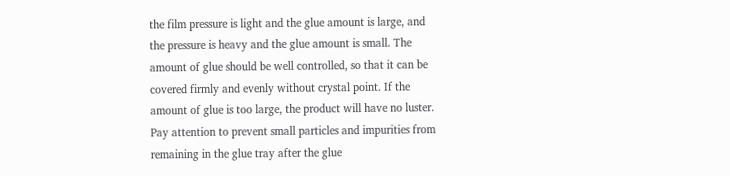the film pressure is light and the glue amount is large, and the pressure is heavy and the glue amount is small. The amount of glue should be well controlled, so that it can be covered firmly and evenly without crystal point. If the amount of glue is too large, the product will have no luster. Pay attention to prevent small particles and impurities from remaining in the glue tray after the glue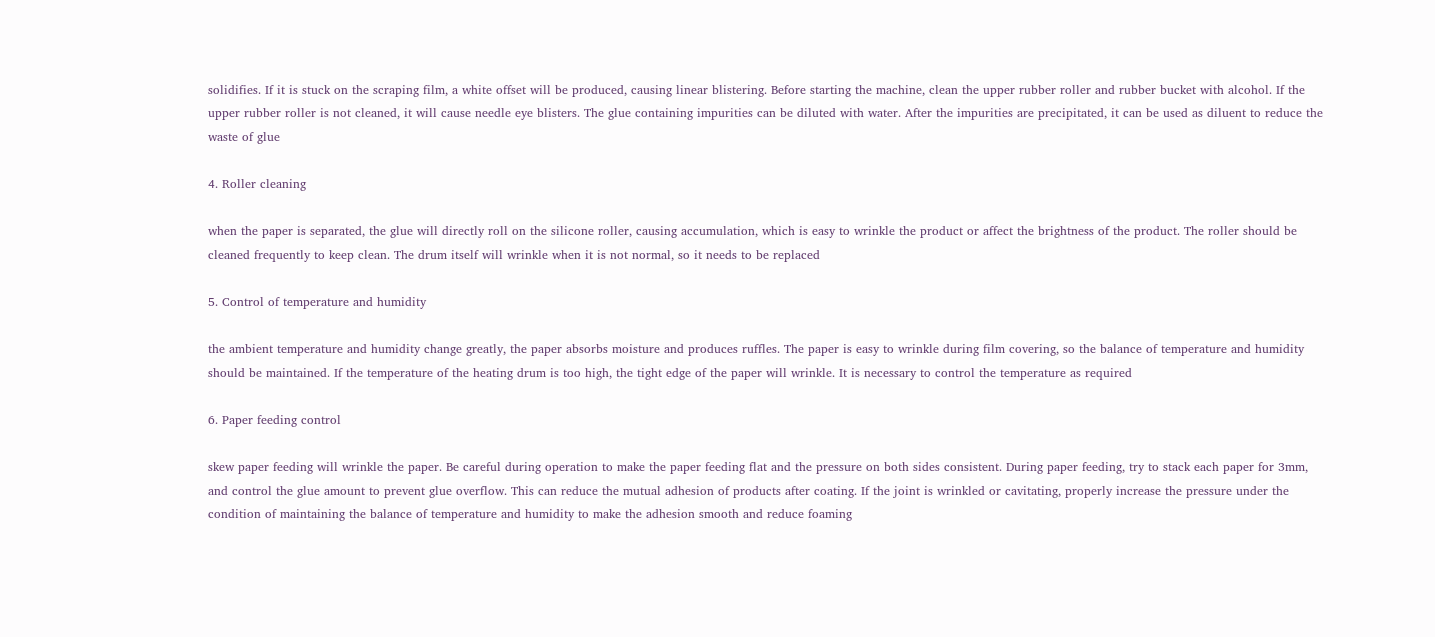solidifies. If it is stuck on the scraping film, a white offset will be produced, causing linear blistering. Before starting the machine, clean the upper rubber roller and rubber bucket with alcohol. If the upper rubber roller is not cleaned, it will cause needle eye blisters. The glue containing impurities can be diluted with water. After the impurities are precipitated, it can be used as diluent to reduce the waste of glue

4. Roller cleaning

when the paper is separated, the glue will directly roll on the silicone roller, causing accumulation, which is easy to wrinkle the product or affect the brightness of the product. The roller should be cleaned frequently to keep clean. The drum itself will wrinkle when it is not normal, so it needs to be replaced

5. Control of temperature and humidity

the ambient temperature and humidity change greatly, the paper absorbs moisture and produces ruffles. The paper is easy to wrinkle during film covering, so the balance of temperature and humidity should be maintained. If the temperature of the heating drum is too high, the tight edge of the paper will wrinkle. It is necessary to control the temperature as required

6. Paper feeding control

skew paper feeding will wrinkle the paper. Be careful during operation to make the paper feeding flat and the pressure on both sides consistent. During paper feeding, try to stack each paper for 3mm, and control the glue amount to prevent glue overflow. This can reduce the mutual adhesion of products after coating. If the joint is wrinkled or cavitating, properly increase the pressure under the condition of maintaining the balance of temperature and humidity to make the adhesion smooth and reduce foaming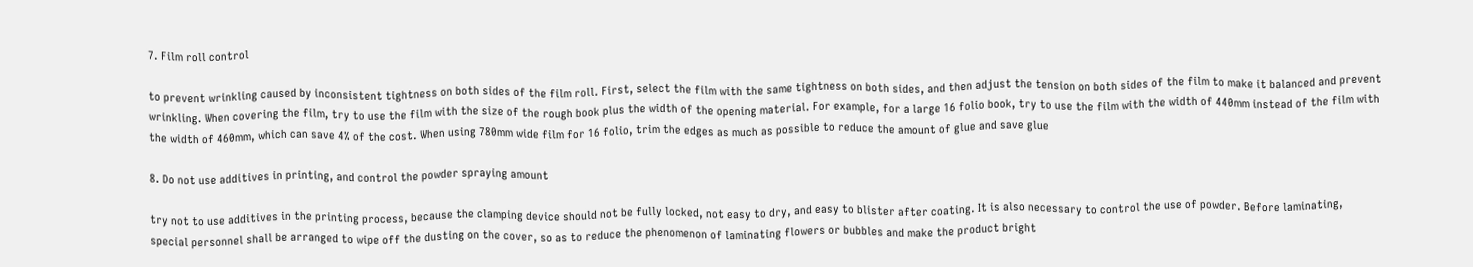7. Film roll control

to prevent wrinkling caused by inconsistent tightness on both sides of the film roll. First, select the film with the same tightness on both sides, and then adjust the tension on both sides of the film to make it balanced and prevent wrinkling. When covering the film, try to use the film with the size of the rough book plus the width of the opening material. For example, for a large 16 folio book, try to use the film with the width of 440mm instead of the film with the width of 460mm, which can save 4% of the cost. When using 780mm wide film for 16 folio, trim the edges as much as possible to reduce the amount of glue and save glue

8. Do not use additives in printing, and control the powder spraying amount

try not to use additives in the printing process, because the clamping device should not be fully locked, not easy to dry, and easy to blister after coating. It is also necessary to control the use of powder. Before laminating, special personnel shall be arranged to wipe off the dusting on the cover, so as to reduce the phenomenon of laminating flowers or bubbles and make the product bright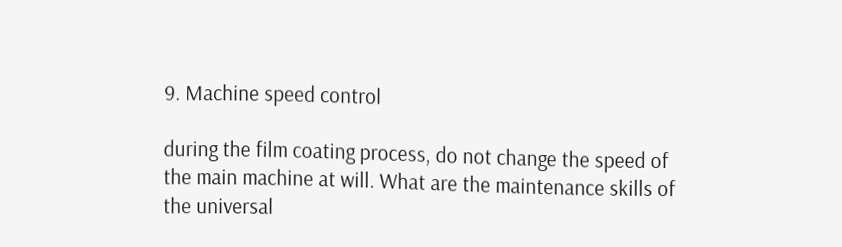9. Machine speed control

during the film coating process, do not change the speed of the main machine at will. What are the maintenance skills of the universal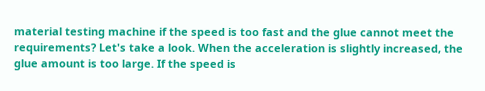material testing machine if the speed is too fast and the glue cannot meet the requirements? Let's take a look. When the acceleration is slightly increased, the glue amount is too large. If the speed is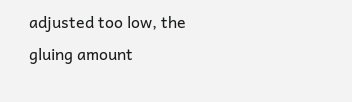adjusted too low, the gluing amount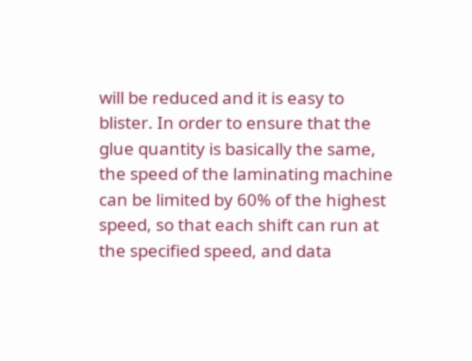will be reduced and it is easy to blister. In order to ensure that the glue quantity is basically the same, the speed of the laminating machine can be limited by 60% of the highest speed, so that each shift can run at the specified speed, and data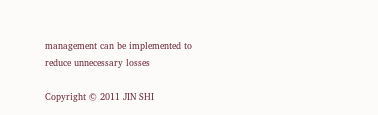management can be implemented to reduce unnecessary losses

Copyright © 2011 JIN SHI